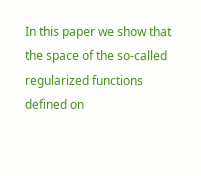In this paper we show that the space of the so-called regularized functions defined on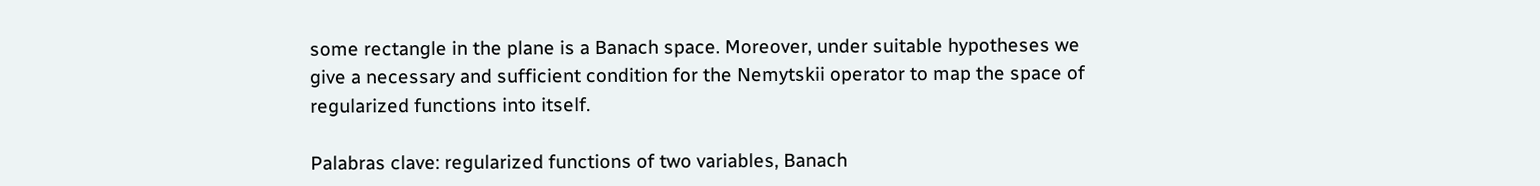some rectangle in the plane is a Banach space. Moreover, under suitable hypotheses we give a necessary and sufficient condition for the Nemytskii operator to map the space of regularized functions into itself.

Palabras clave: regularized functions of two variables, Banach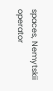spaces, Nemytskii operator